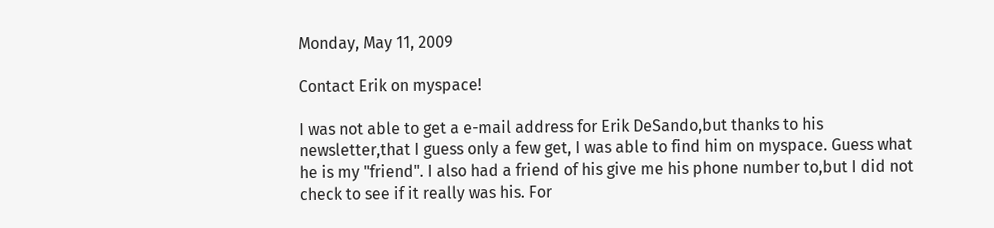Monday, May 11, 2009

Contact Erik on myspace!

I was not able to get a e-mail address for Erik DeSando,but thanks to his newsletter,that I guess only a few get, I was able to find him on myspace. Guess what he is my "friend". I also had a friend of his give me his phone number to,but I did not check to see if it really was his. For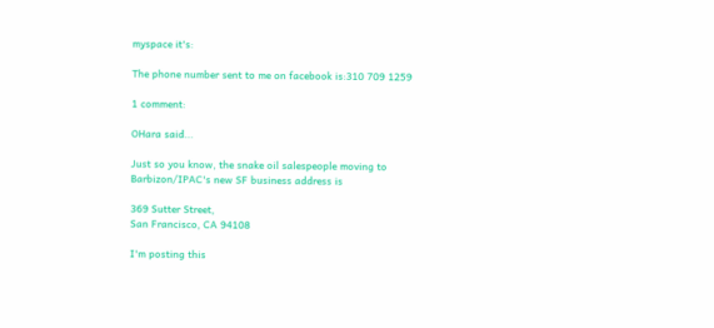myspace it's:

The phone number sent to me on facebook is:310 709 1259

1 comment:

OHara said...

Just so you know, the snake oil salespeople moving to Barbizon/IPAC's new SF business address is

369 Sutter Street,
San Francisco, CA 94108

I'm posting this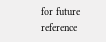for future reference